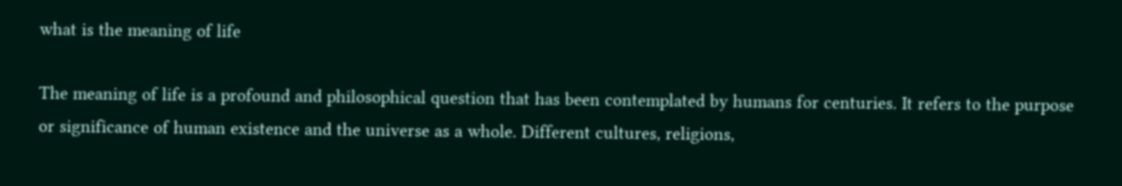what is the meaning of life

The meaning of life is a profound and philosophical question that has been contemplated by humans for centuries. It refers to the purpose or significance of human existence and the universe as a whole. Different cultures, religions,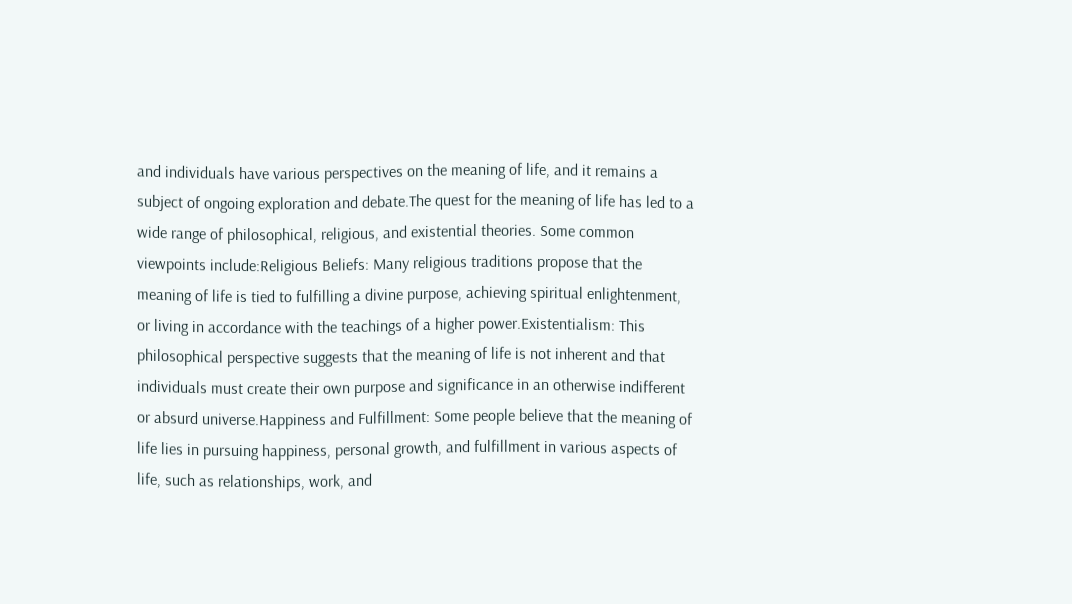and individuals have various perspectives on the meaning of life, and it remains a subject of ongoing exploration and debate.The quest for the meaning of life has led to a wide range of philosophical, religious, and existential theories. Some common viewpoints include:Religious Beliefs: Many religious traditions propose that the meaning of life is tied to fulfilling a divine purpose, achieving spiritual enlightenment, or living in accordance with the teachings of a higher power.Existentialism: This philosophical perspective suggests that the meaning of life is not inherent and that individuals must create their own purpose and significance in an otherwise indifferent or absurd universe.Happiness and Fulfillment: Some people believe that the meaning of life lies in pursuing happiness, personal growth, and fulfillment in various aspects of life, such as relationships, work, and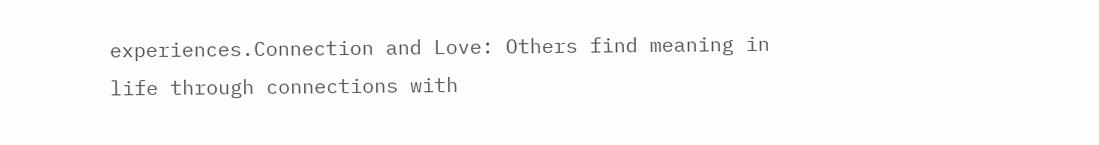experiences.Connection and Love: Others find meaning in life through connections with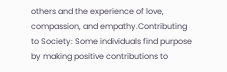others and the experience of love, compassion, and empathy.Contributing to Society: Some individuals find purpose by making positive contributions to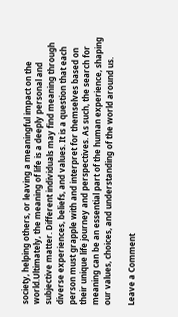society, helping others, or leaving a meaningful impact on the world.Ultimately, the meaning of life is a deeply personal and subjective matter. Different individuals may find meaning through diverse experiences, beliefs, and values. It is a question that each person must grapple with and interpret for themselves based on their unique life journey and perspectives. As such, the search for meaning can be an essential part of the human experience, shaping our values, choices, and understanding of the world around us.

Leave a Comment